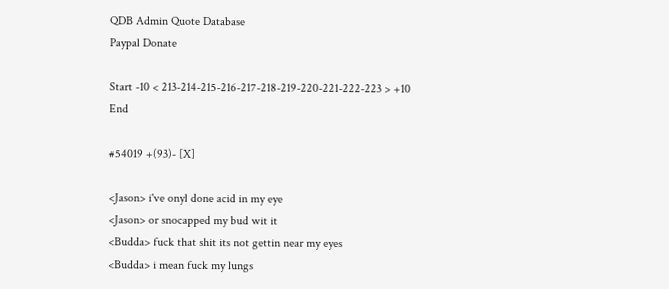QDB Admin Quote Database
Paypal Donate

Start -10 < 213-214-215-216-217-218-219-220-221-222-223 > +10 End

#54019 +(93)- [X]

<Jason> i've onyl done acid in my eye
<Jason> or snocapped my bud wit it
<Budda> fuck that shit its not gettin near my eyes
<Budda> i mean fuck my lungs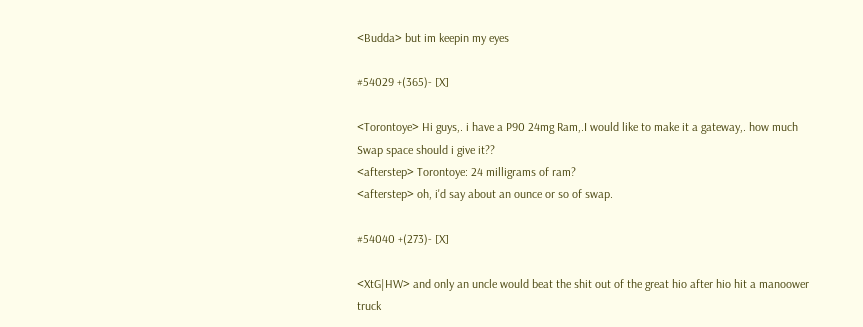<Budda> but im keepin my eyes

#54029 +(365)- [X]

<Torontoye> Hi guys,. i have a P90 24mg Ram,.I would like to make it a gateway,. how much Swap space should i give it??
<afterstep> Torontoye: 24 milligrams of ram?
<afterstep> oh, i'd say about an ounce or so of swap.

#54040 +(273)- [X]

<XtG|HW> and only an uncle would beat the shit out of the great hio after hio hit a manoower truck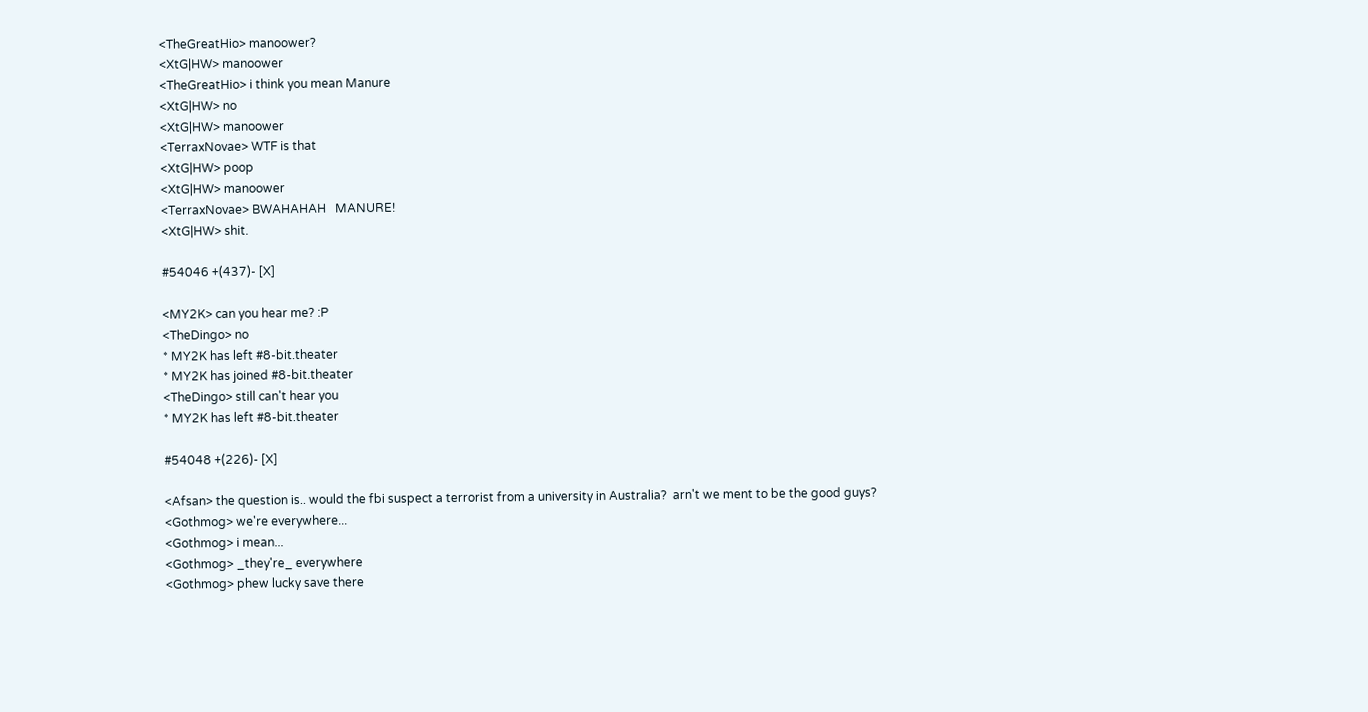<TheGreatHio> manoower?
<XtG|HW> manoower
<TheGreatHio> i think you mean Manure
<XtG|HW> no
<XtG|HW> manoower
<TerraxNovae> WTF is that
<XtG|HW> poop
<XtG|HW> manoower
<TerraxNovae> BWAHAHAH   MANURE!
<XtG|HW> shit.

#54046 +(437)- [X]

<MY2K> can you hear me? :P
<TheDingo> no
* MY2K has left #8-bit.theater
* MY2K has joined #8-bit.theater
<TheDingo> still can't hear you
* MY2K has left #8-bit.theater

#54048 +(226)- [X]

<Afsan> the question is.. would the fbi suspect a terrorist from a university in Australia?  arn't we ment to be the good guys?
<Gothmog> we're everywhere...
<Gothmog> i mean...
<Gothmog> _they're_ everywhere
<Gothmog> phew lucky save there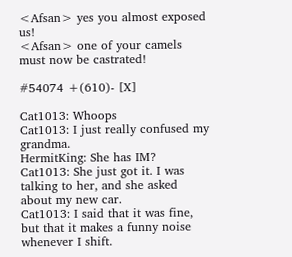<Afsan> yes you almost exposed us!
<Afsan> one of your camels must now be castrated!

#54074 +(610)- [X]

Cat1013: Whoops
Cat1013: I just really confused my grandma.
HermitKing: She has IM?
Cat1013: She just got it. I was talking to her, and she asked about my new car.
Cat1013: I said that it was fine, but that it makes a funny noise whenever I shift.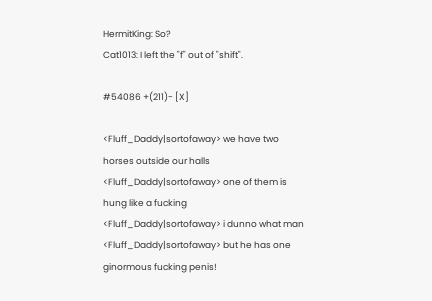HermitKing: So?
Cat1013: I left the "f" out of "shift".

#54086 +(211)- [X]

<Fluff_Daddy|sortofaway> we have two horses outside our halls
<Fluff_Daddy|sortofaway> one of them is hung like a fucking
<Fluff_Daddy|sortofaway> i dunno what man
<Fluff_Daddy|sortofaway> but he has one ginormous fucking penis!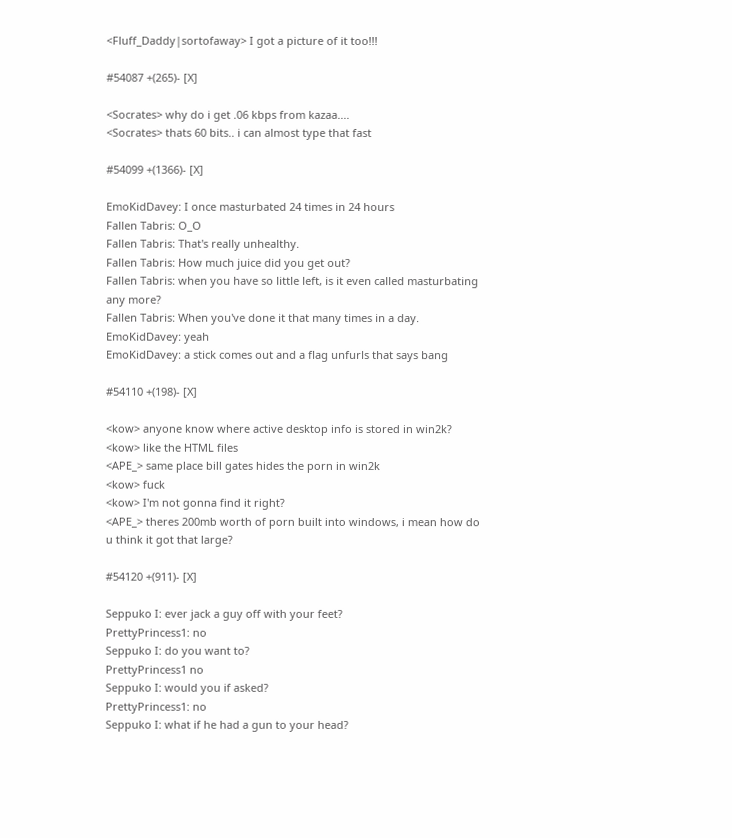<Fluff_Daddy|sortofaway> I got a picture of it too!!!

#54087 +(265)- [X]

<Socrates> why do i get .06 kbps from kazaa....
<Socrates> thats 60 bits.. i can almost type that fast

#54099 +(1366)- [X]

EmoKidDavey: I once masturbated 24 times in 24 hours
Fallen Tabris: O_O
Fallen Tabris: That's really unhealthy.
Fallen Tabris: How much juice did you get out?
Fallen Tabris: when you have so little left, is it even called masturbating any more?
Fallen Tabris: When you've done it that many times in a day.
EmoKidDavey: yeah
EmoKidDavey: a stick comes out and a flag unfurls that says bang

#54110 +(198)- [X]

<kow> anyone know where active desktop info is stored in win2k?
<kow> like the HTML files
<APE_> same place bill gates hides the porn in win2k
<kow> fuck
<kow> I'm not gonna find it right?
<APE_> theres 200mb worth of porn built into windows, i mean how do u think it got that large?

#54120 +(911)- [X]

Seppuko I: ever jack a guy off with your feet?
PrettyPrincess1: no
Seppuko I: do you want to?
PrettyPrincess1 no
Seppuko I: would you if asked?
PrettyPrincess1: no
Seppuko I: what if he had a gun to your head?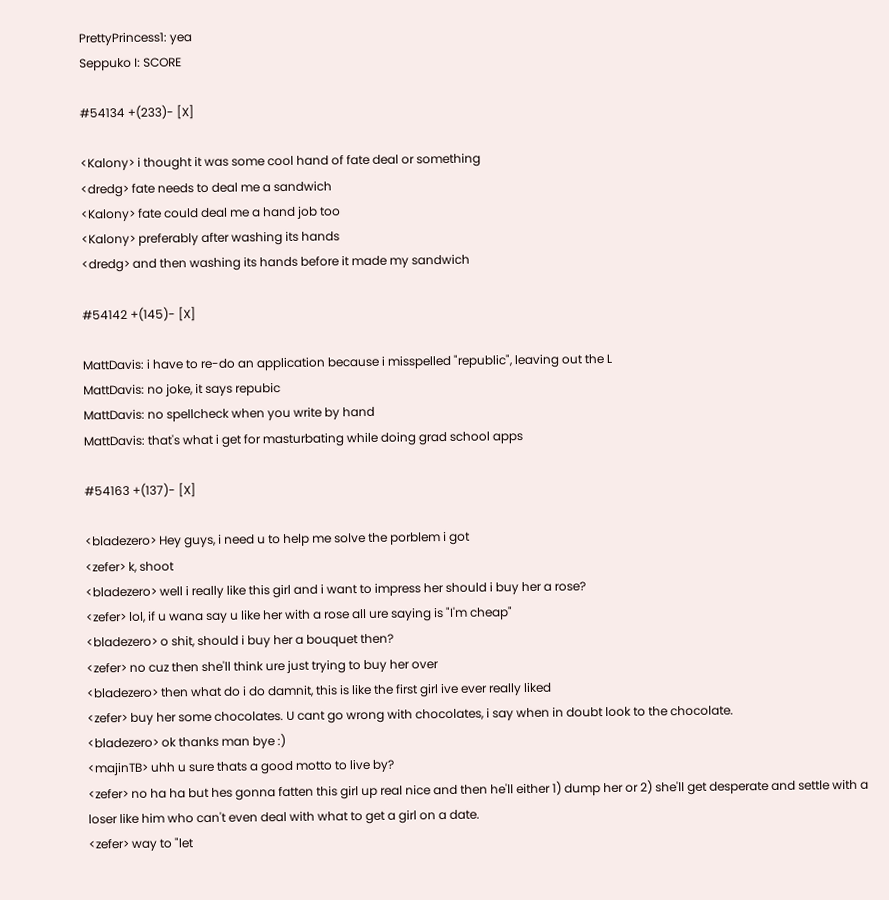PrettyPrincess1: yea
Seppuko I: SCORE

#54134 +(233)- [X]

<Kalony> i thought it was some cool hand of fate deal or something
<dredg> fate needs to deal me a sandwich
<Kalony> fate could deal me a hand job too
<Kalony> preferably after washing its hands
<dredg> and then washing its hands before it made my sandwich

#54142 +(145)- [X]

MattDavis: i have to re-do an application because i misspelled "republic", leaving out the L
MattDavis: no joke, it says repubic
MattDavis: no spellcheck when you write by hand
MattDavis: that's what i get for masturbating while doing grad school apps

#54163 +(137)- [X]

<bladezero> Hey guys, i need u to help me solve the porblem i got
<zefer> k, shoot
<bladezero> well i really like this girl and i want to impress her should i buy her a rose?
<zefer> lol, if u wana say u like her with a rose all ure saying is "I'm cheap"
<bladezero> o shit, should i buy her a bouquet then?
<zefer> no cuz then she'll think ure just trying to buy her over
<bladezero> then what do i do damnit, this is like the first girl ive ever really liked
<zefer> buy her some chocolates. U cant go wrong with chocolates, i say when in doubt look to the chocolate.
<bladezero> ok thanks man bye :)
<majinTB> uhh u sure thats a good motto to live by?
<zefer> no ha ha but hes gonna fatten this girl up real nice and then he'll either 1) dump her or 2) she'll get desperate and settle with a loser like him who can't even deal with what to get a girl on a date.
<zefer> way to "let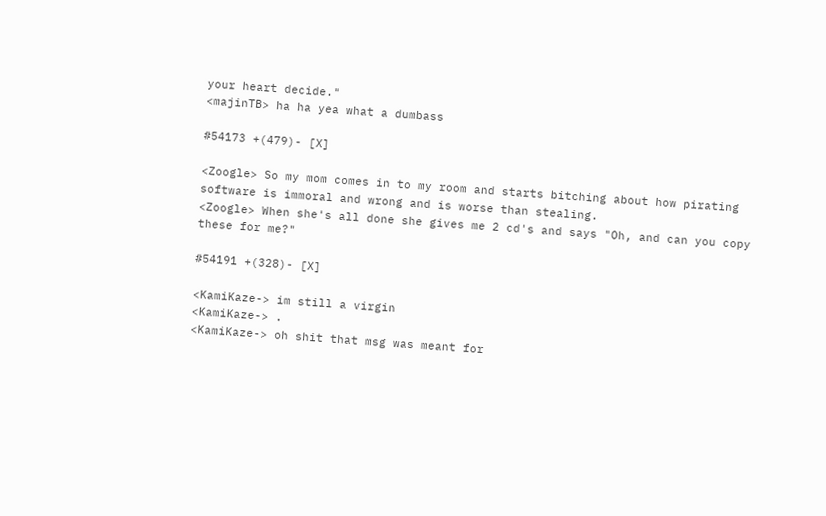your heart decide."
<majinTB> ha ha yea what a dumbass

#54173 +(479)- [X]

<Zoogle> So my mom comes in to my room and starts bitching about how pirating software is immoral and wrong and is worse than stealing.
<Zoogle> When she's all done she gives me 2 cd's and says "Oh, and can you copy these for me?"

#54191 +(328)- [X]

<KamiKaze-> im still a virgin
<KamiKaze-> .
<KamiKaze-> oh shit that msg was meant for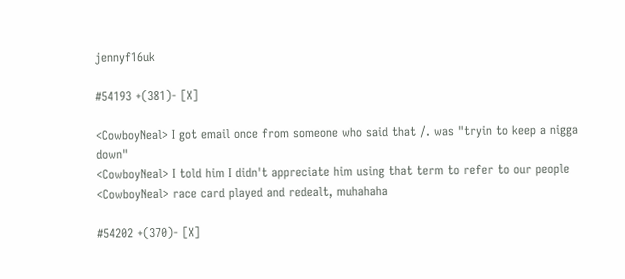jennyf16uk

#54193 +(381)- [X]

<CowboyNeal> I got email once from someone who said that /. was "tryin to keep a nigga down"
<CowboyNeal> I told him I didn't appreciate him using that term to refer to our people
<CowboyNeal> race card played and redealt, muhahaha

#54202 +(370)- [X]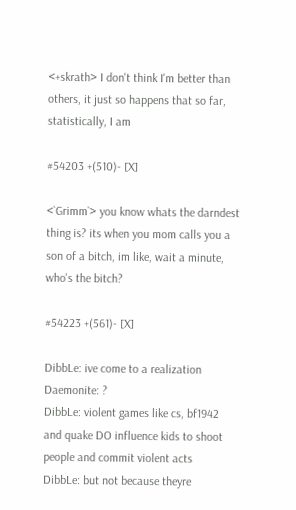<+skrath> I don't think I'm better than others, it just so happens that so far, statistically, I am

#54203 +(510)- [X]

<`Grimm`> you know whats the darndest thing is? its when you mom calls you a son of a bitch, im like, wait a minute, who's the bitch?

#54223 +(561)- [X]

DibbLe: ive come to a realization
Daemonite: ?
DibbLe: violent games like cs, bf1942 and quake DO influence kids to shoot people and commit violent acts
DibbLe: but not because theyre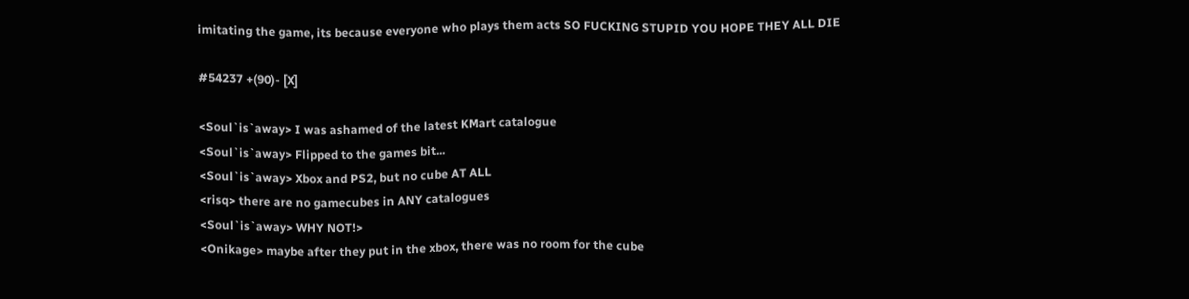imitating the game, its because everyone who plays them acts SO FUCKING STUPID YOU HOPE THEY ALL DIE

#54237 +(90)- [X]

<Soul`is`away> I was ashamed of the latest KMart catalogue
<Soul`is`away> Flipped to the games bit...
<Soul`is`away> Xbox and PS2, but no cube AT ALL
<risq> there are no gamecubes in ANY catalogues
<Soul`is`away> WHY NOT!>
<Onikage> maybe after they put in the xbox, there was no room for the cube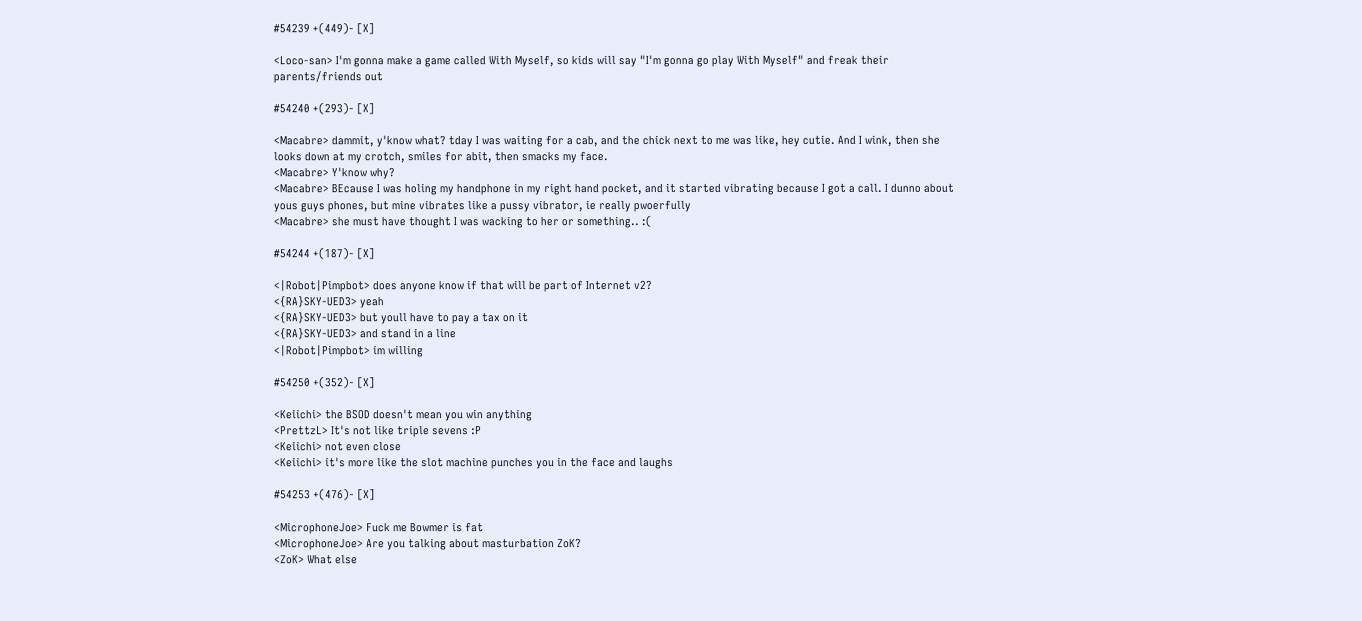#54239 +(449)- [X]

<Loco-san> I'm gonna make a game called With Myself, so kids will say "I'm gonna go play With Myself" and freak their parents/friends out

#54240 +(293)- [X]

<Macabre> dammit, y'know what? tday I was waiting for a cab, and the chick next to me was like, hey cutie. And I wink, then she looks down at my crotch, smiles for abit, then smacks my face.
<Macabre> Y'know why?
<Macabre> BEcause I was holing my handphone in my right hand pocket, and it started vibrating because I got a call. I dunno about yous guys phones, but mine vibrates like a pussy vibrator, ie really pwoerfully
<Macabre> she must have thought I was wacking to her or something.. :(

#54244 +(187)- [X]

<|Robot|Pimpbot> does anyone know if that will be part of Internet v2?
<{RA}SKY-UED3> yeah
<{RA}SKY-UED3> but youll have to pay a tax on it
<{RA}SKY-UED3> and stand in a line
<|Robot|Pimpbot> im willing

#54250 +(352)- [X]

<Keiichi> the BSOD doesn't mean you win anything
<PrettzL> It's not like triple sevens :P
<Keiichi> not even close
<Keiichi> it's more like the slot machine punches you in the face and laughs

#54253 +(476)- [X]

<MicrophoneJoe> Fuck me Bowmer is fat
<MicrophoneJoe> Are you talking about masturbation ZoK?
<ZoK> What else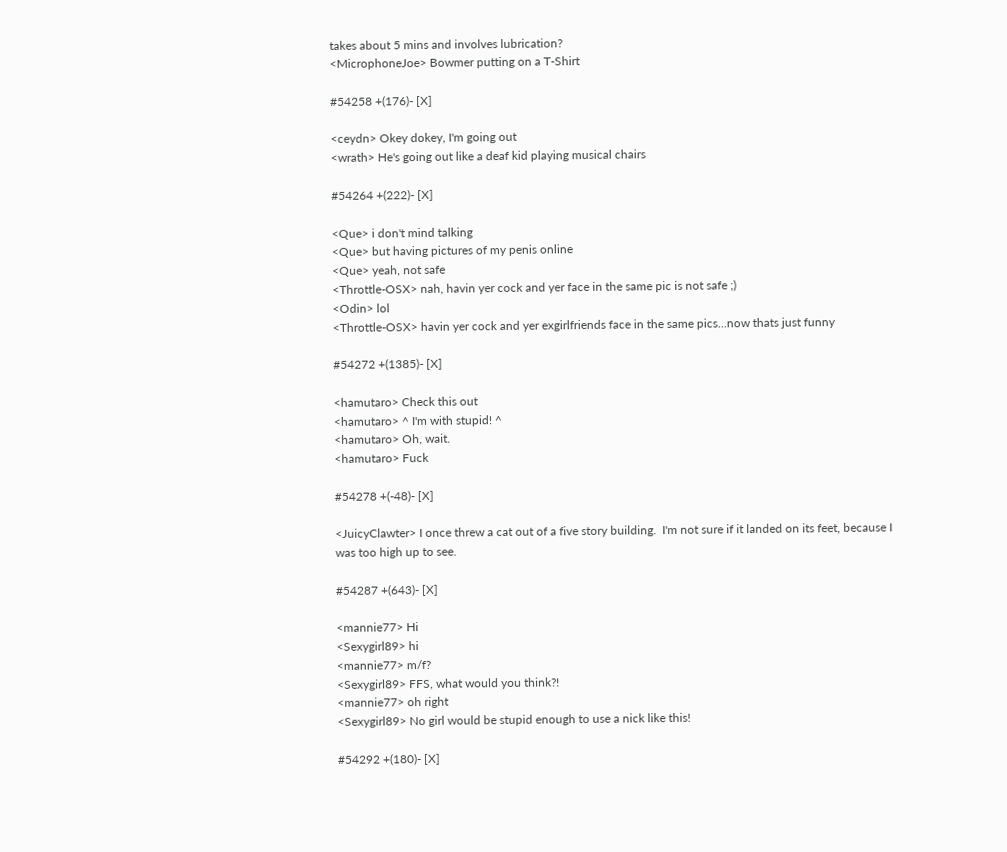takes about 5 mins and involves lubrication?
<MicrophoneJoe> Bowmer putting on a T-Shirt

#54258 +(176)- [X]

<ceydn> Okey dokey, I'm going out
<wrath> He's going out like a deaf kid playing musical chairs

#54264 +(222)- [X]

<Que> i don't mind talking
<Que> but having pictures of my penis online
<Que> yeah, not safe
<Throttle-OSX> nah, havin yer cock and yer face in the same pic is not safe ;)
<Odin> lol
<Throttle-OSX> havin yer cock and yer exgirlfriends face in the same pics...now thats just funny

#54272 +(1385)- [X]

<hamutaro> Check this out
<hamutaro> ^ I'm with stupid! ^
<hamutaro> Oh, wait.
<hamutaro> Fuck

#54278 +(-48)- [X]

<JuicyClawter> I once threw a cat out of a five story building.  I'm not sure if it landed on its feet, because I was too high up to see.

#54287 +(643)- [X]

<mannie77> Hi
<Sexygirl89> hi
<mannie77> m/f?
<Sexygirl89> FFS, what would you think?!
<mannie77> oh right
<Sexygirl89> No girl would be stupid enough to use a nick like this!

#54292 +(180)- [X]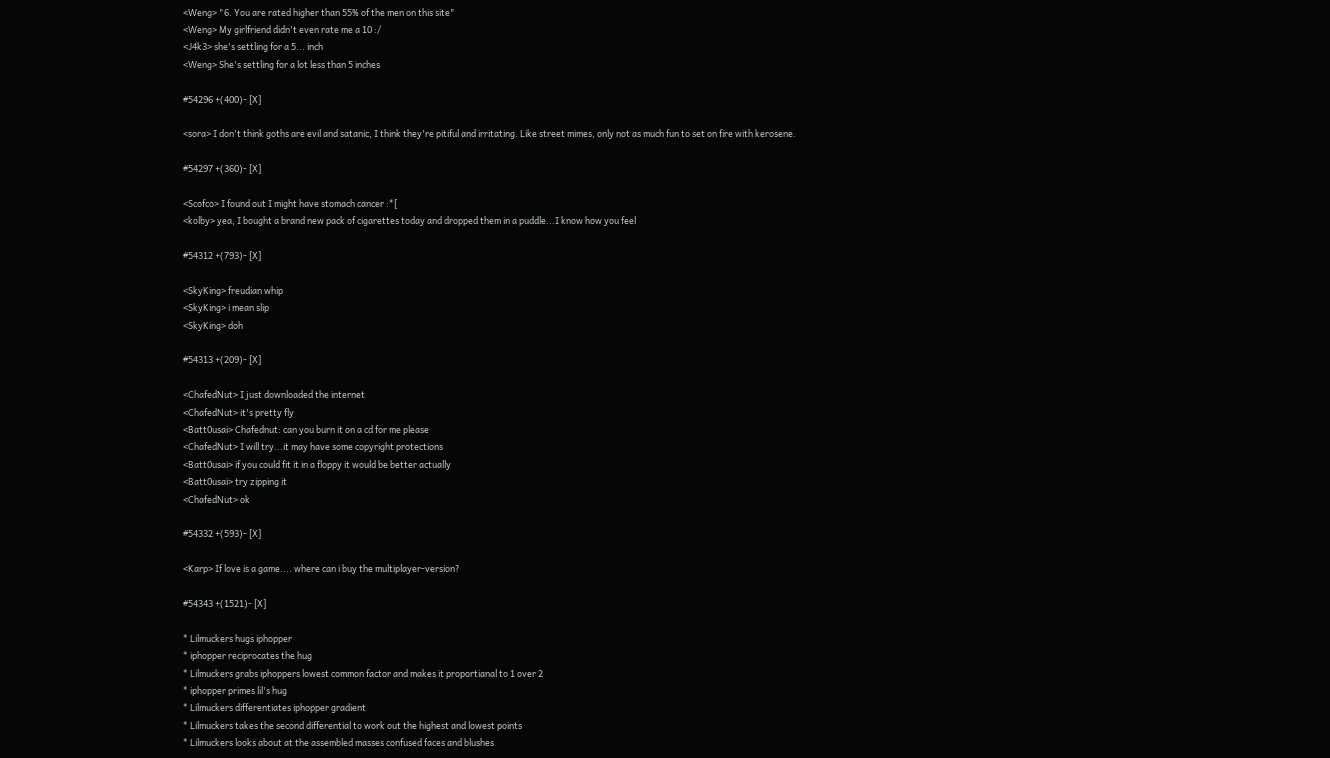<Weng> "6. You are rated higher than 55% of the men on this site"
<Weng> My girlfriend didn't even rate me a 10 :/
<J4k3> she's settling for a 5... inch
<Weng> She's settling for a lot less than 5 inches

#54296 +(400)- [X]

<sora> I don't think goths are evil and satanic, I think they're pitiful and irritating. Like street mimes, only not as much fun to set on fire with kerosene.

#54297 +(360)- [X]

<Scofco> I found out I might have stomach cancer :*[
<kolby> yea, I bought a brand new pack of cigarettes today and dropped them in a puddle...I know how you feel

#54312 +(793)- [X]

<SkyKing> freudian whip
<SkyKing> i mean slip
<SkyKing> doh

#54313 +(209)- [X]

<ChafedNut> I just downloaded the internet
<ChafedNut> it's pretty fly
<Batt0usai> Chafednut: can you burn it on a cd for me please
<ChafedNut> I will try...it may have some copyright protections
<Batt0usai> if you could fit it in a floppy it would be better actually
<Batt0usai> try zipping it
<ChafedNut> ok

#54332 +(593)- [X]

<Karp> If love is a game.... where can i buy the multiplayer-version?

#54343 +(1521)- [X]

* Lilmuckers hugs iphopper
* iphopper reciprocates the hug
* Lilmuckers grabs iphoppers lowest common factor and makes it proportianal to 1 over 2
* iphopper primes lil's hug
* Lilmuckers differentiates iphopper gradient
* Lilmuckers takes the second differential to work out the highest and lowest points
* Lilmuckers looks about at the assembled masses confused faces and blushes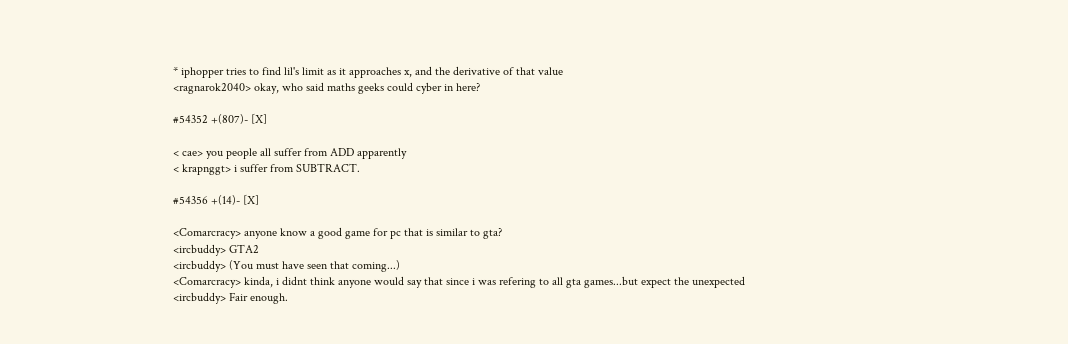* iphopper tries to find lil's limit as it approaches x, and the derivative of that value
<ragnarok2040> okay, who said maths geeks could cyber in here?

#54352 +(807)- [X]

< cae> you people all suffer from ADD apparently
< krapnggt> i suffer from SUBTRACT.

#54356 +(14)- [X]

<Comarcracy> anyone know a good game for pc that is similar to gta?
<ircbuddy> GTA2
<ircbuddy> (You must have seen that coming...)
<Comarcracy> kinda, i didnt think anyone would say that since i was refering to all gta games...but expect the unexpected
<ircbuddy> Fair enough.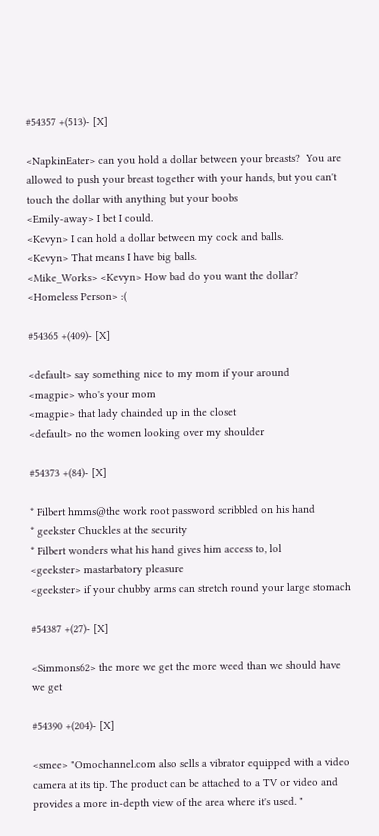#54357 +(513)- [X]

<NapkinEater> can you hold a dollar between your breasts?  You are allowed to push your breast together with your hands, but you can't touch the dollar with anything but your boobs
<Emily-away> I bet I could.
<Kevyn> I can hold a dollar between my cock and balls.
<Kevyn> That means I have big balls.
<Mike_Works> <Kevyn> How bad do you want the dollar?   <Homeless Person> :(

#54365 +(409)- [X]

<default> say something nice to my mom if your around
<magpie> who's your mom
<magpie> that lady chainded up in the closet
<default> no the women looking over my shoulder

#54373 +(84)- [X]

* Filbert hmms@the work root password scribbled on his hand
* geekster Chuckles at the security
* Filbert wonders what his hand gives him access to, lol
<geekster> mastarbatory pleasure
<geekster> if your chubby arms can stretch round your large stomach

#54387 +(27)- [X]

<Simmons62> the more we get the more weed than we should have we get

#54390 +(204)- [X]

<smee> "Omochannel.com also sells a vibrator equipped with a video camera at its tip. The product can be attached to a TV or video and provides a more in-depth view of the area where it's used. "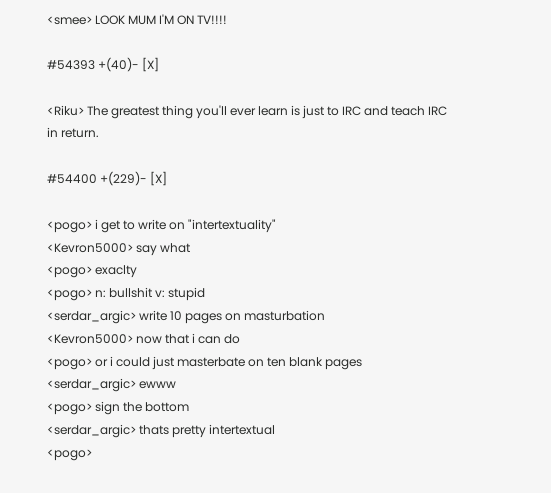<smee> LOOK MUM I'M ON TV!!!!

#54393 +(40)- [X]

<Riku> The greatest thing you'll ever learn is just to IRC and teach IRC in return.

#54400 +(229)- [X]

<pogo> i get to write on "intertextuality"
<Kevron5000> say what
<pogo> exaclty
<pogo> n: bullshit v: stupid
<serdar_argic> write 10 pages on masturbation
<Kevron5000> now that i can do
<pogo> or i could just masterbate on ten blank pages
<serdar_argic> ewww
<pogo> sign the bottom
<serdar_argic> thats pretty intertextual
<pogo>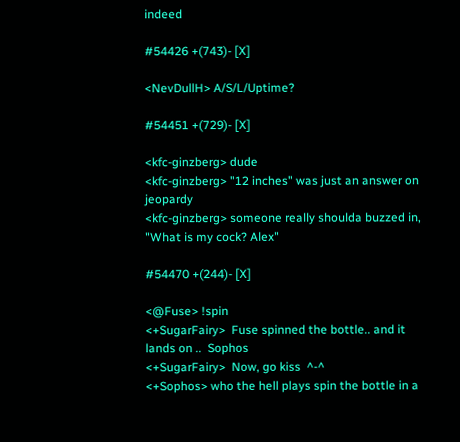indeed

#54426 +(743)- [X]

<NevDullH> A/S/L/Uptime?

#54451 +(729)- [X]

<kfc-ginzberg> dude
<kfc-ginzberg> "12 inches" was just an answer on jeopardy
<kfc-ginzberg> someone really shoulda buzzed in, "What is my cock? Alex"

#54470 +(244)- [X]

<@Fuse> !spin
<+SugarFairy>  Fuse spinned the bottle.. and it lands on ..  Sophos
<+SugarFairy>  Now, go kiss  ^-^
<+Sophos> who the hell plays spin the bottle in a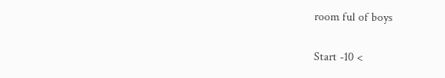room ful of boys

Start -10 <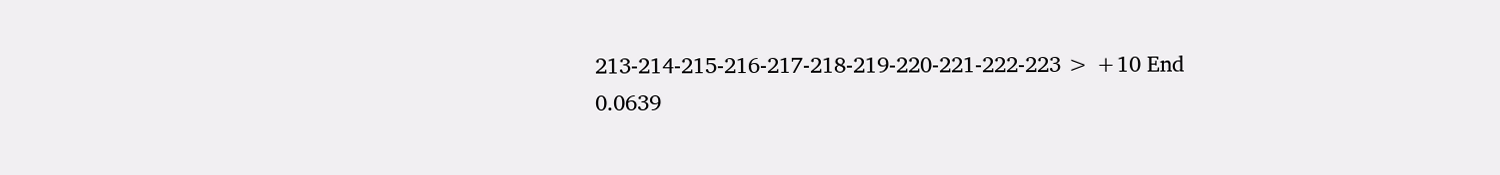213-214-215-216-217-218-219-220-221-222-223 > +10 End
0.0639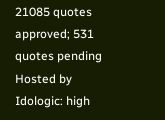21085 quotes approved; 531 quotes pending
Hosted by Idologic: high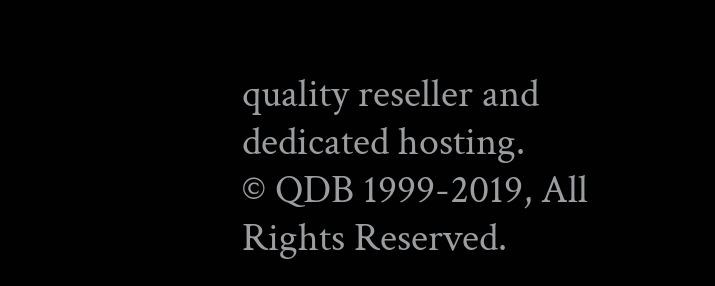quality reseller and dedicated hosting.
© QDB 1999-2019, All Rights Reserved.